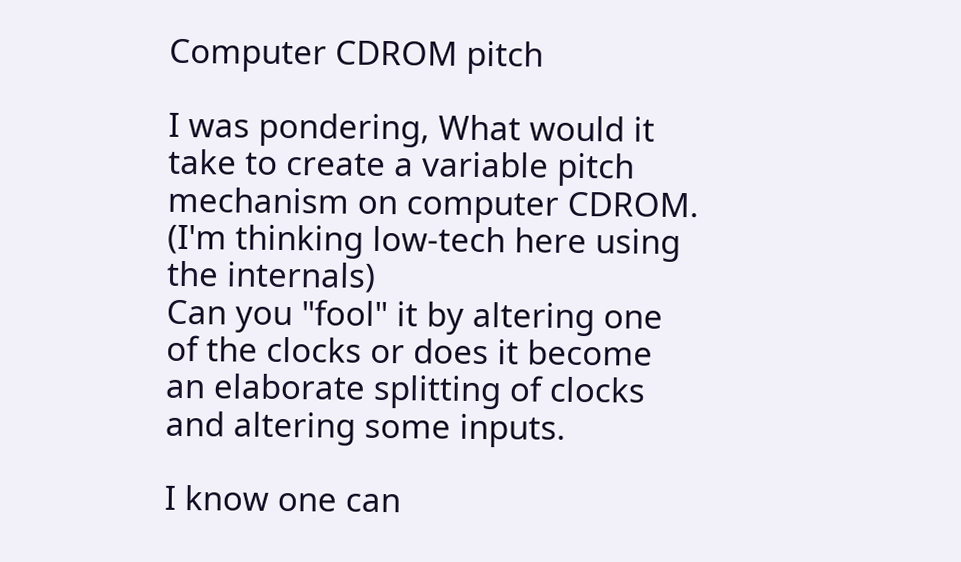Computer CDROM pitch

I was pondering, What would it take to create a variable pitch mechanism on computer CDROM.
(I'm thinking low-tech here using the internals)
Can you "fool" it by altering one of the clocks or does it become an elaborate splitting of clocks and altering some inputs.

I know one can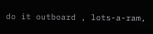do it outboard , lots-a-ram,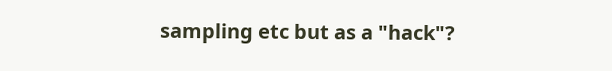sampling etc but as a "hack"?